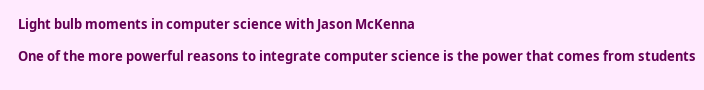Light bulb moments in computer science with Jason McKenna

One of the more powerful reasons to integrate computer science is the power that comes from students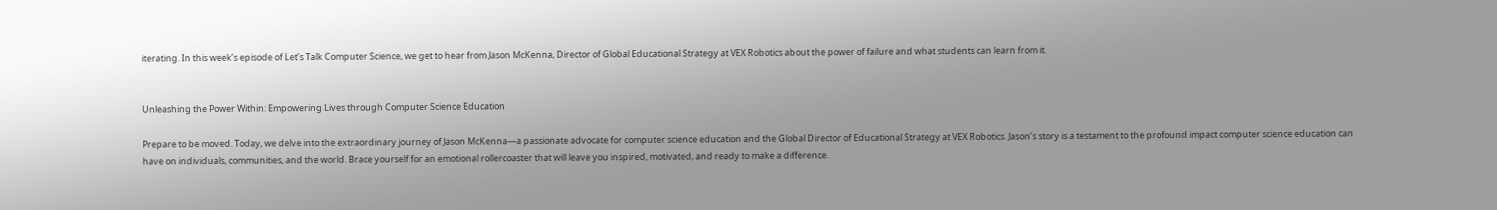iterating. In this week’s episode of Let’s Talk Computer Science, we get to hear from Jason McKenna, Director of Global Educational Strategy at VEX Robotics about the power of failure and what students can learn from it.


Unleashing the Power Within: Empowering Lives through Computer Science Education

Prepare to be moved. Today, we delve into the extraordinary journey of Jason McKenna—a passionate advocate for computer science education and the Global Director of Educational Strategy at VEX Robotics. Jason’s story is a testament to the profound impact computer science education can have on individuals, communities, and the world. Brace yourself for an emotional rollercoaster that will leave you inspired, motivated, and ready to make a difference.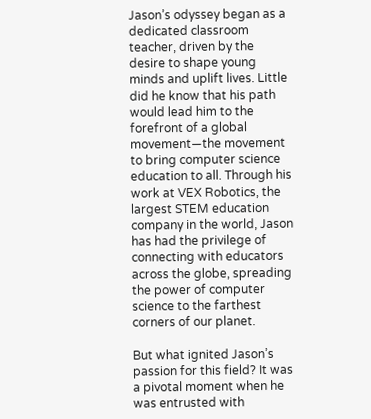Jason’s odyssey began as a dedicated classroom teacher, driven by the desire to shape young minds and uplift lives. Little did he know that his path would lead him to the forefront of a global movement—the movement to bring computer science education to all. Through his work at VEX Robotics, the largest STEM education company in the world, Jason has had the privilege of connecting with educators across the globe, spreading the power of computer science to the farthest corners of our planet.

But what ignited Jason’s passion for this field? It was a pivotal moment when he was entrusted with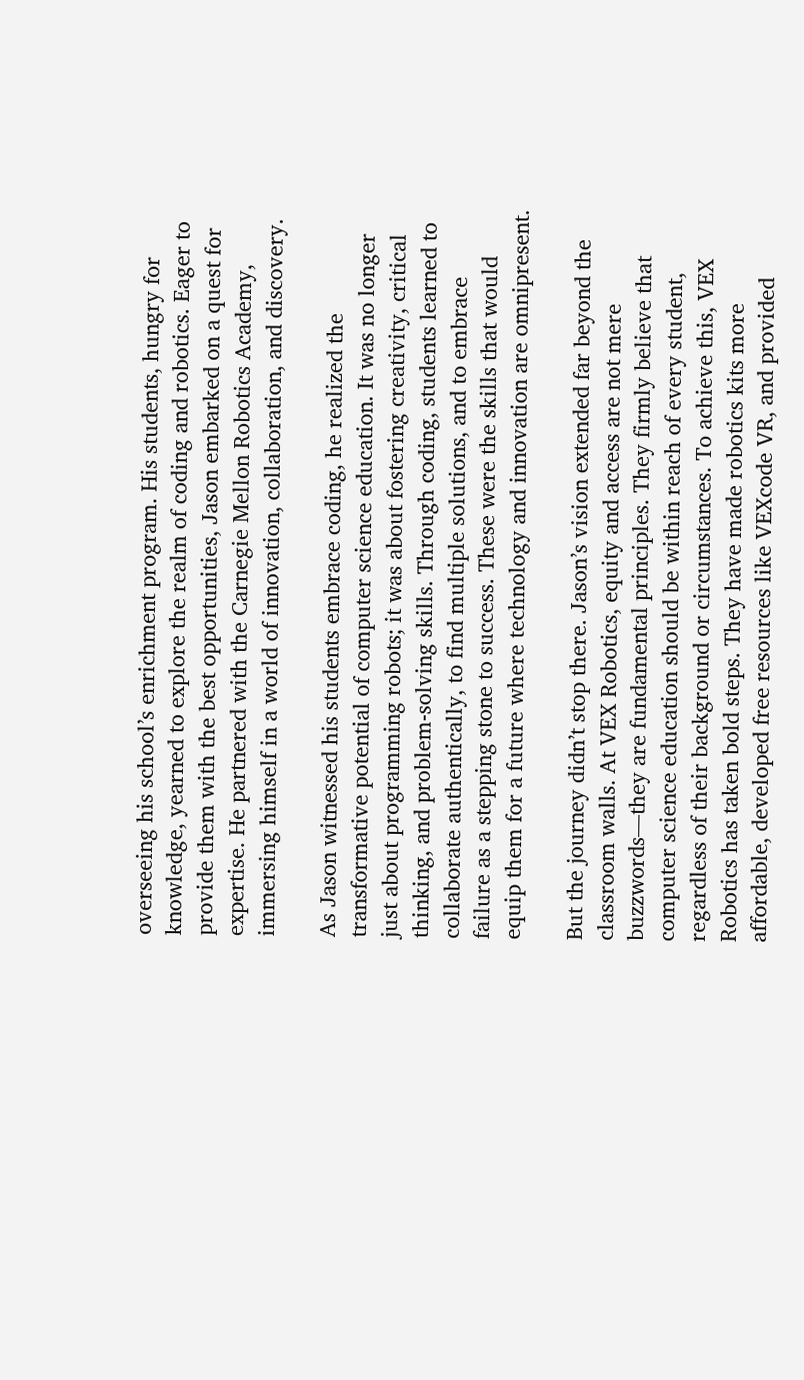overseeing his school’s enrichment program. His students, hungry for knowledge, yearned to explore the realm of coding and robotics. Eager to provide them with the best opportunities, Jason embarked on a quest for expertise. He partnered with the Carnegie Mellon Robotics Academy, immersing himself in a world of innovation, collaboration, and discovery.

As Jason witnessed his students embrace coding, he realized the transformative potential of computer science education. It was no longer just about programming robots; it was about fostering creativity, critical thinking, and problem-solving skills. Through coding, students learned to collaborate authentically, to find multiple solutions, and to embrace failure as a stepping stone to success. These were the skills that would equip them for a future where technology and innovation are omnipresent.

But the journey didn’t stop there. Jason’s vision extended far beyond the classroom walls. At VEX Robotics, equity and access are not mere buzzwords—they are fundamental principles. They firmly believe that computer science education should be within reach of every student, regardless of their background or circumstances. To achieve this, VEX Robotics has taken bold steps. They have made robotics kits more affordable, developed free resources like VEXcode VR, and provided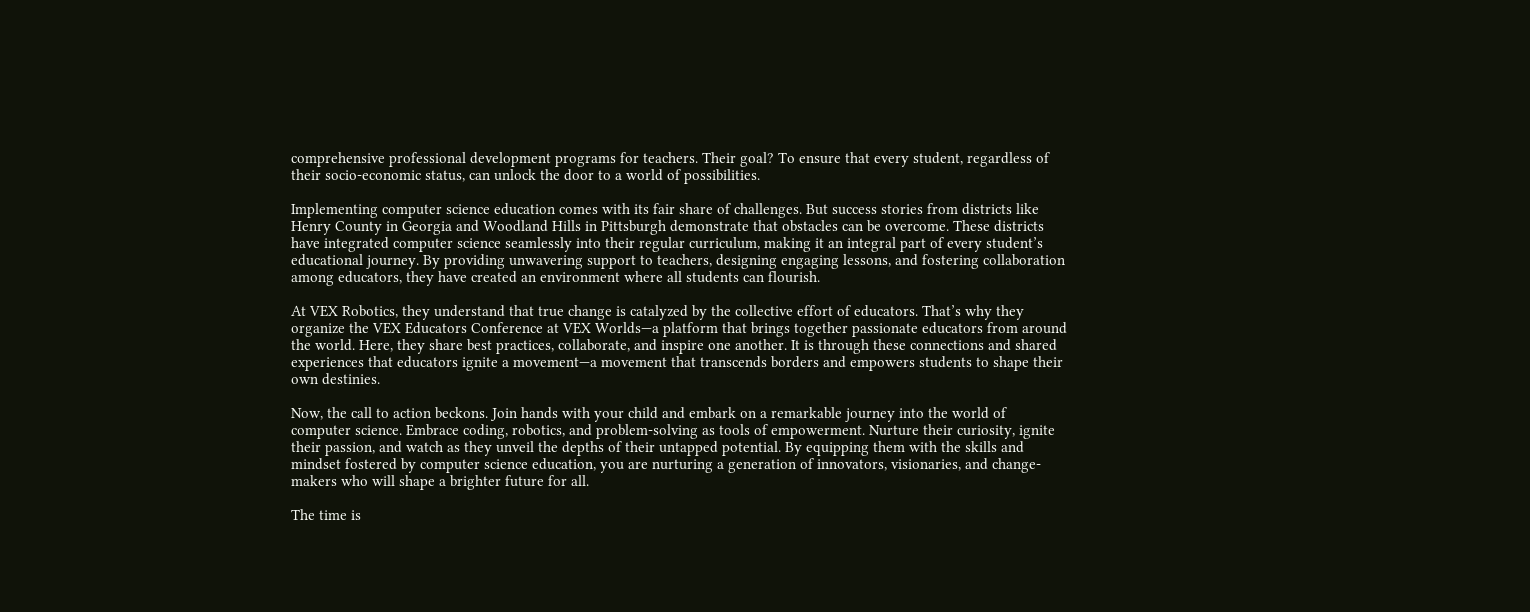comprehensive professional development programs for teachers. Their goal? To ensure that every student, regardless of their socio-economic status, can unlock the door to a world of possibilities.

Implementing computer science education comes with its fair share of challenges. But success stories from districts like Henry County in Georgia and Woodland Hills in Pittsburgh demonstrate that obstacles can be overcome. These districts have integrated computer science seamlessly into their regular curriculum, making it an integral part of every student’s educational journey. By providing unwavering support to teachers, designing engaging lessons, and fostering collaboration among educators, they have created an environment where all students can flourish.

At VEX Robotics, they understand that true change is catalyzed by the collective effort of educators. That’s why they organize the VEX Educators Conference at VEX Worlds—a platform that brings together passionate educators from around the world. Here, they share best practices, collaborate, and inspire one another. It is through these connections and shared experiences that educators ignite a movement—a movement that transcends borders and empowers students to shape their own destinies.

Now, the call to action beckons. Join hands with your child and embark on a remarkable journey into the world of computer science. Embrace coding, robotics, and problem-solving as tools of empowerment. Nurture their curiosity, ignite their passion, and watch as they unveil the depths of their untapped potential. By equipping them with the skills and mindset fostered by computer science education, you are nurturing a generation of innovators, visionaries, and change-makers who will shape a brighter future for all.

The time is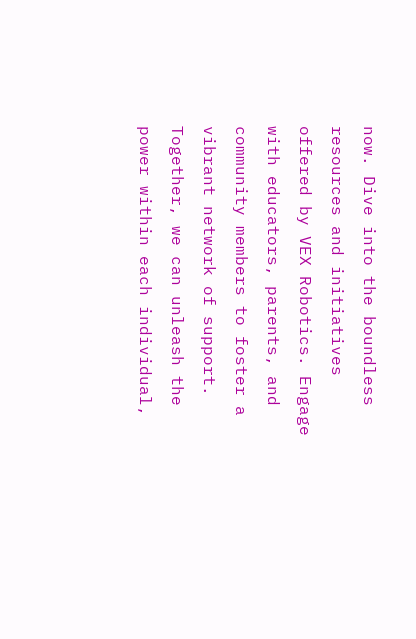now. Dive into the boundless resources and initiatives offered by VEX Robotics. Engage with educators, parents, and community members to foster a vibrant network of support. Together, we can unleash the power within each individual,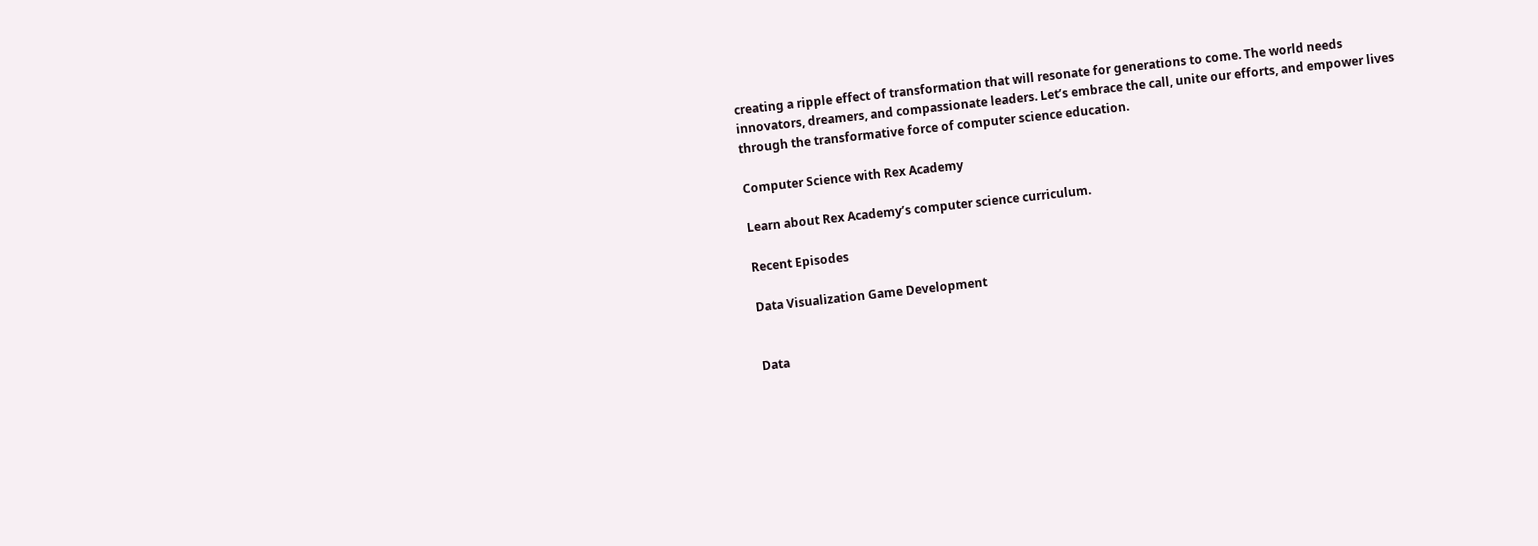creating a ripple effect of transformation that will resonate for generations to come. The world needs innovators, dreamers, and compassionate leaders. Let’s embrace the call, unite our efforts, and empower lives through the transformative force of computer science education.

Computer Science with Rex Academy

Learn about Rex Academy’s computer science curriculum.

Recent Episodes

Data Visualization Game Development


Data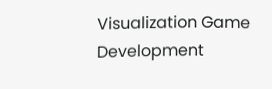Visualization Game Development